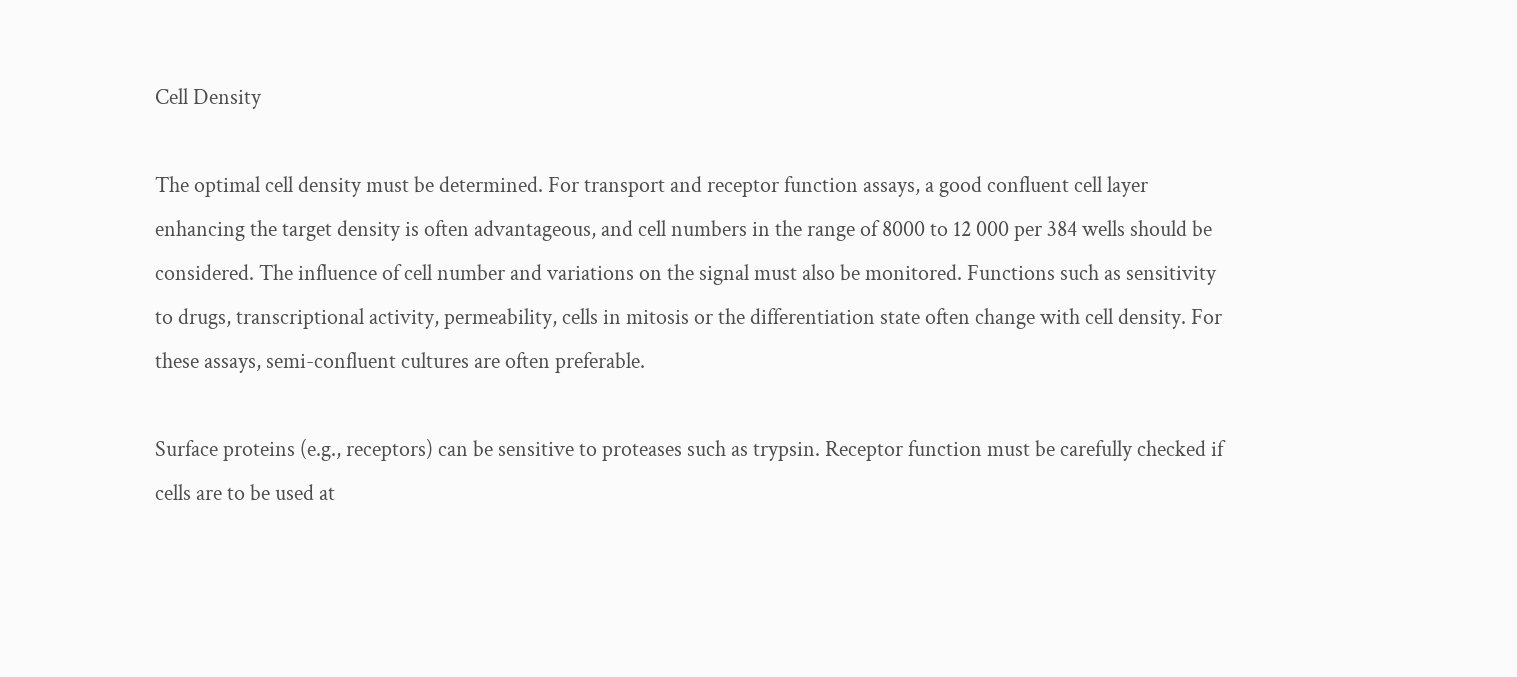Cell Density

The optimal cell density must be determined. For transport and receptor function assays, a good confluent cell layer enhancing the target density is often advantageous, and cell numbers in the range of 8000 to 12 000 per 384 wells should be considered. The influence of cell number and variations on the signal must also be monitored. Functions such as sensitivity to drugs, transcriptional activity, permeability, cells in mitosis or the differentiation state often change with cell density. For these assays, semi-confluent cultures are often preferable.

Surface proteins (e.g., receptors) can be sensitive to proteases such as trypsin. Receptor function must be carefully checked if cells are to be used at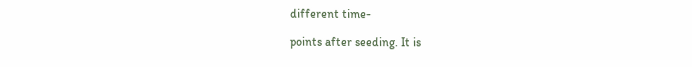different time-

points after seeding. It is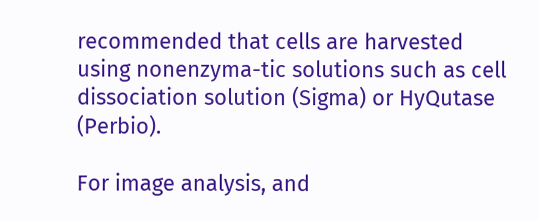recommended that cells are harvested using nonenzyma-tic solutions such as cell dissociation solution (Sigma) or HyQutase (Perbio).

For image analysis, and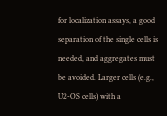for localization assays, a good separation of the single cells is needed, and aggregates must be avoided. Larger cells (e.g., U2-OS cells) with a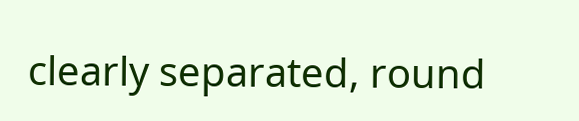clearly separated, round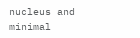nucleus and minimal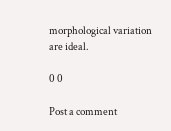morphological variation are ideal.

0 0

Post a comment